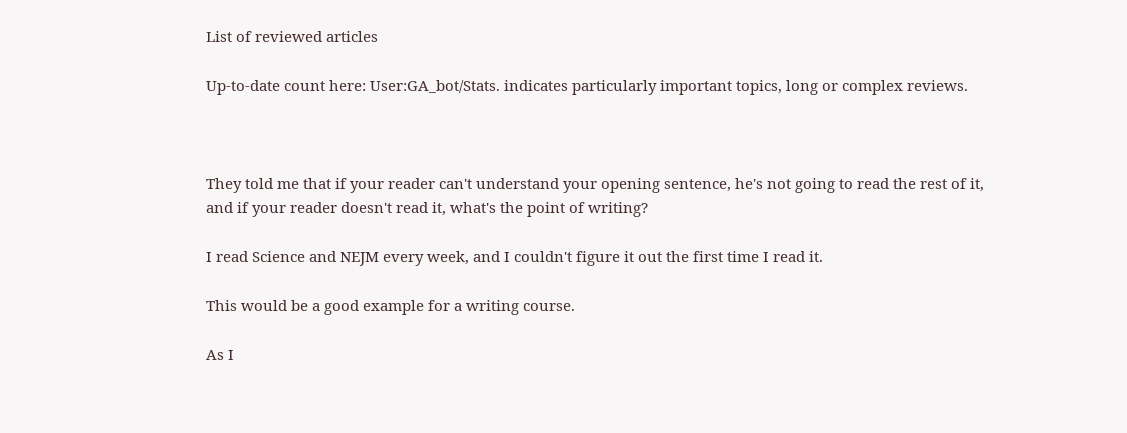List of reviewed articles

Up-to-date count here: User:GA_bot/Stats. indicates particularly important topics, long or complex reviews.



They told me that if your reader can't understand your opening sentence, he's not going to read the rest of it, and if your reader doesn't read it, what's the point of writing?

I read Science and NEJM every week, and I couldn't figure it out the first time I read it.

This would be a good example for a writing course.

As I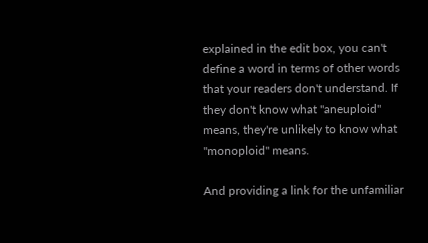explained in the edit box, you can't define a word in terms of other words that your readers don't understand. If they don't know what "aneuploid" means, they're unlikely to know what "monoploid" means.

And providing a link for the unfamiliar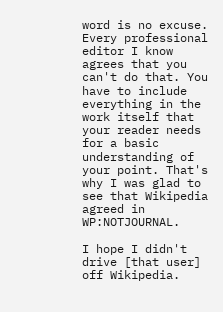word is no excuse. Every professional editor I know agrees that you can't do that. You have to include everything in the work itself that your reader needs for a basic understanding of your point. That's why I was glad to see that Wikipedia agreed in WP:NOTJOURNAL.

I hope I didn't drive [that user] off Wikipedia.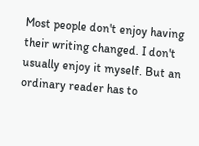Most people don't enjoy having their writing changed. I don't usually enjoy it myself. But an ordinary reader has to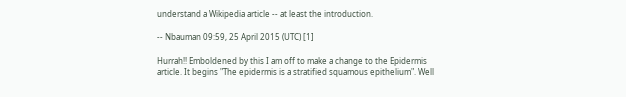understand a Wikipedia article -- at least the introduction.

-- Nbauman 09:59, 25 April 2015 (UTC) [1]

Hurrah!! Emboldened by this I am off to make a change to the Epidermis article. It begins "The epidermis is a stratified squamous epithelium". Well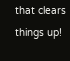that clears things up!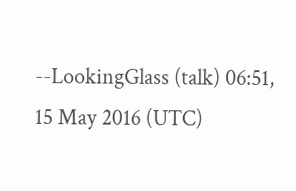--LookingGlass (talk) 06:51, 15 May 2016 (UTC)